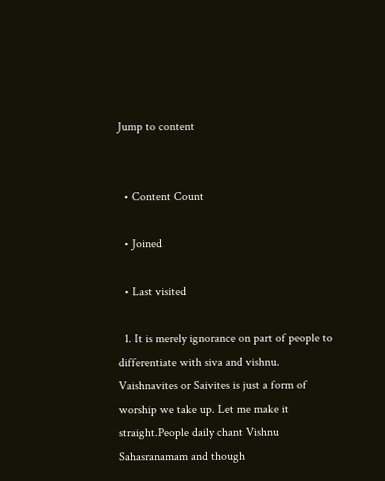Jump to content


  • Content Count

  • Joined

  • Last visited

  1. It is merely ignorance on part of people to differentiate with siva and vishnu. Vaishnavites or Saivites is just a form of worship we take up. Let me make it straight.People daily chant Vishnu Sahasranamam and though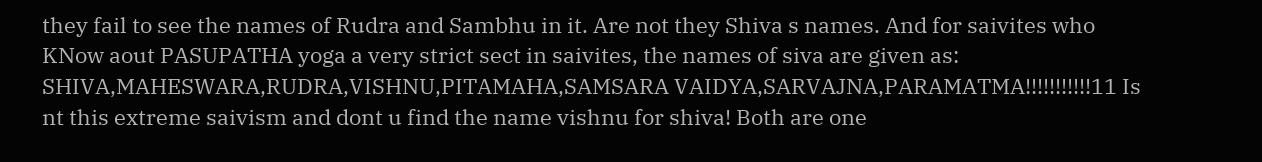they fail to see the names of Rudra and Sambhu in it. Are not they Shiva s names. And for saivites who KNow aout PASUPATHA yoga a very strict sect in saivites, the names of siva are given as: SHIVA,MAHESWARA,RUDRA,VISHNU,PITAMAHA,SAMSARA VAIDYA,SARVAJNA,PARAMATMA!!!!!!!!!!!11 Is nt this extreme saivism and dont u find the name vishnu for shiva! Both are one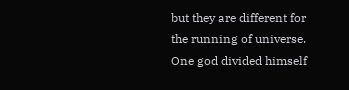but they are different for the running of universe. One god divided himself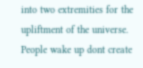into two extremities for the upliftment of the universe. People wake up dont create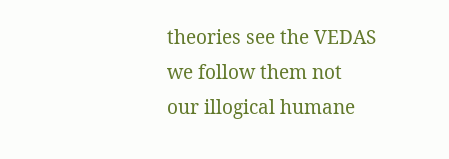theories see the VEDAS we follow them not our illogical humane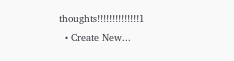thoughts!!!!!!!!!!!!!!1
  • Create New...